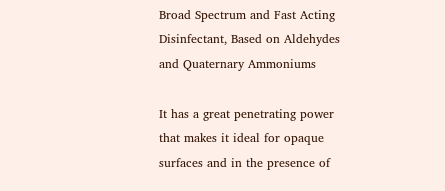Broad Spectrum and Fast Acting Disinfectant, Based on Aldehydes and Quaternary Ammoniums

It has a great penetrating power that makes it ideal for opaque surfaces and in the presence of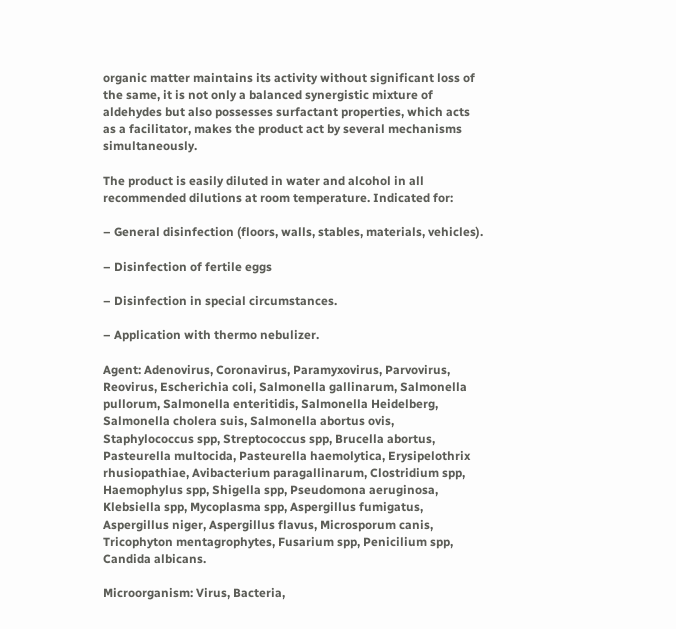organic matter maintains its activity without significant loss of the same, it is not only a balanced synergistic mixture of aldehydes but also possesses surfactant properties, which acts as a facilitator, makes the product act by several mechanisms simultaneously.

The product is easily diluted in water and alcohol in all recommended dilutions at room temperature. Indicated for:

– General disinfection (floors, walls, stables, materials, vehicles).

– Disinfection of fertile eggs

– Disinfection in special circumstances.

– Application with thermo nebulizer.

Agent: Adenovirus, Coronavirus, Paramyxovirus, Parvovirus, Reovirus, Escherichia coli, Salmonella gallinarum, Salmonella pullorum, Salmonella enteritidis, Salmonella Heidelberg, Salmonella cholera suis, Salmonella abortus ovis, Staphylococcus spp, Streptococcus spp, Brucella abortus, Pasteurella multocida, Pasteurella haemolytica, Erysipelothrix rhusiopathiae, Avibacterium paragallinarum, Clostridium spp, Haemophylus spp, Shigella spp, Pseudomona aeruginosa, Klebsiella spp, Mycoplasma spp, Aspergillus fumigatus, Aspergillus niger, Aspergillus flavus, Microsporum canis, Tricophyton mentagrophytes, Fusarium spp, Penicilium spp, Candida albicans.

Microorganism: Virus, Bacteria,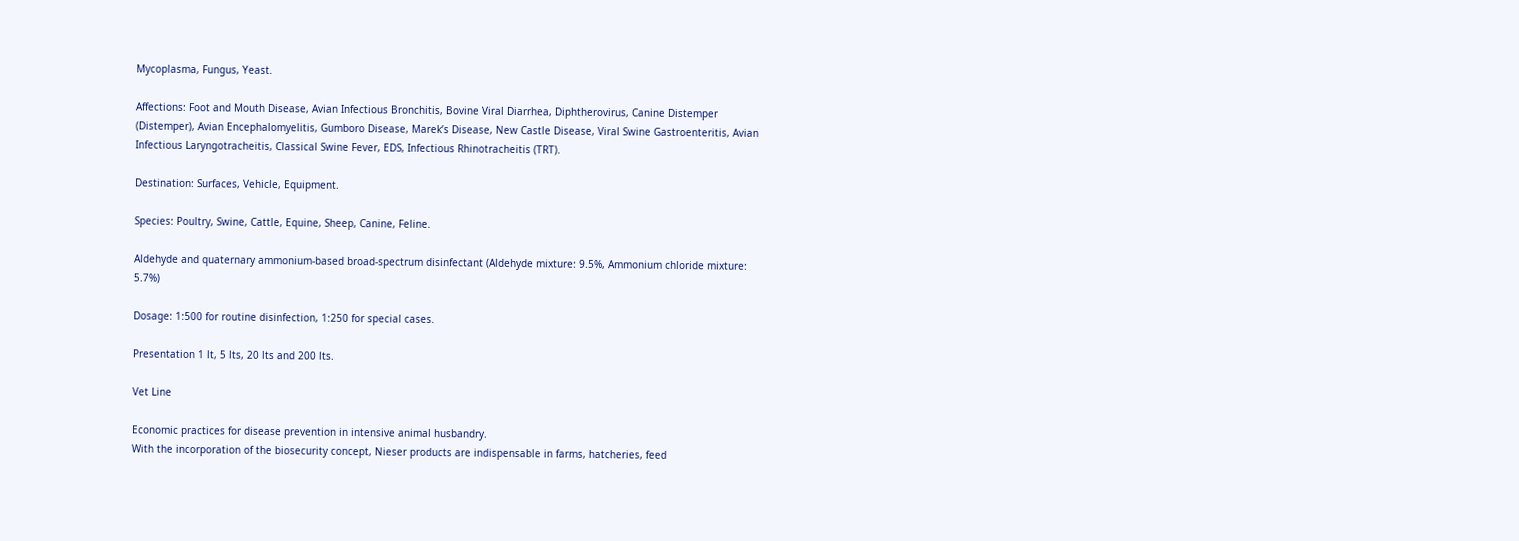Mycoplasma, Fungus, Yeast.

Affections: Foot and Mouth Disease, Avian Infectious Bronchitis, Bovine Viral Diarrhea, Diphtherovirus, Canine Distemper (Distemper), Avian Encephalomyelitis, Gumboro Disease, Marek’s Disease, New Castle Disease, Viral Swine Gastroenteritis, Avian Infectious Laryngotracheitis, Classical Swine Fever, EDS, Infectious Rhinotracheitis (TRT).

Destination: Surfaces, Vehicle, Equipment.

Species: Poultry, Swine, Cattle, Equine, Sheep, Canine, Feline.

Aldehyde and quaternary ammonium-based broad-spectrum disinfectant (Aldehyde mixture: 9.5%, Ammonium chloride mixture: 5.7%)

Dosage: 1:500 for routine disinfection, 1:250 for special cases.

Presentation 1 lt, 5 lts, 20 lts and 200 lts.

Vet Line

Economic practices for disease prevention in intensive animal husbandry.
With the incorporation of the biosecurity concept, Nieser products are indispensable in farms, hatcheries, feed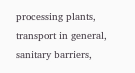processing plants, transport in general, sanitary barriers,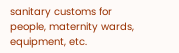sanitary customs for people, maternity wards, equipment, etc.